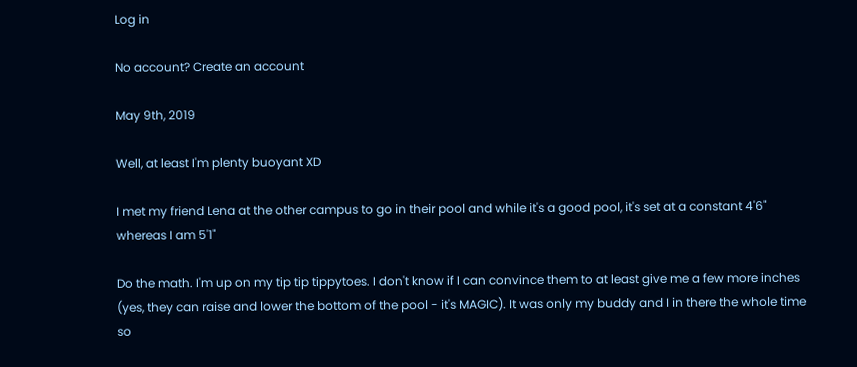Log in

No account? Create an account

May 9th, 2019

Well, at least I'm plenty buoyant XD

I met my friend Lena at the other campus to go in their pool and while it's a good pool, it's set at a constant 4'6" whereas I am 5'1"

Do the math. I'm up on my tip tip tippytoes. I don't know if I can convince them to at least give me a few more inches (yes, they can raise and lower the bottom of the pool - it's MAGIC). It was only my buddy and I in there the whole time so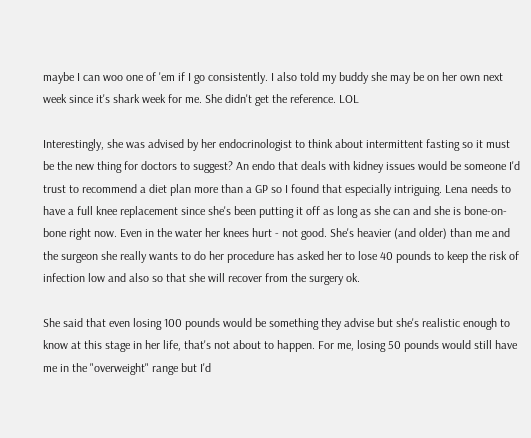maybe I can woo one of 'em if I go consistently. I also told my buddy she may be on her own next week since it's shark week for me. She didn't get the reference. LOL

Interestingly, she was advised by her endocrinologist to think about intermittent fasting so it must be the new thing for doctors to suggest? An endo that deals with kidney issues would be someone I'd trust to recommend a diet plan more than a GP so I found that especially intriguing. Lena needs to have a full knee replacement since she's been putting it off as long as she can and she is bone-on-bone right now. Even in the water her knees hurt - not good. She's heavier (and older) than me and the surgeon she really wants to do her procedure has asked her to lose 40 pounds to keep the risk of infection low and also so that she will recover from the surgery ok.

She said that even losing 100 pounds would be something they advise but she's realistic enough to know at this stage in her life, that's not about to happen. For me, losing 50 pounds would still have me in the "overweight" range but I'd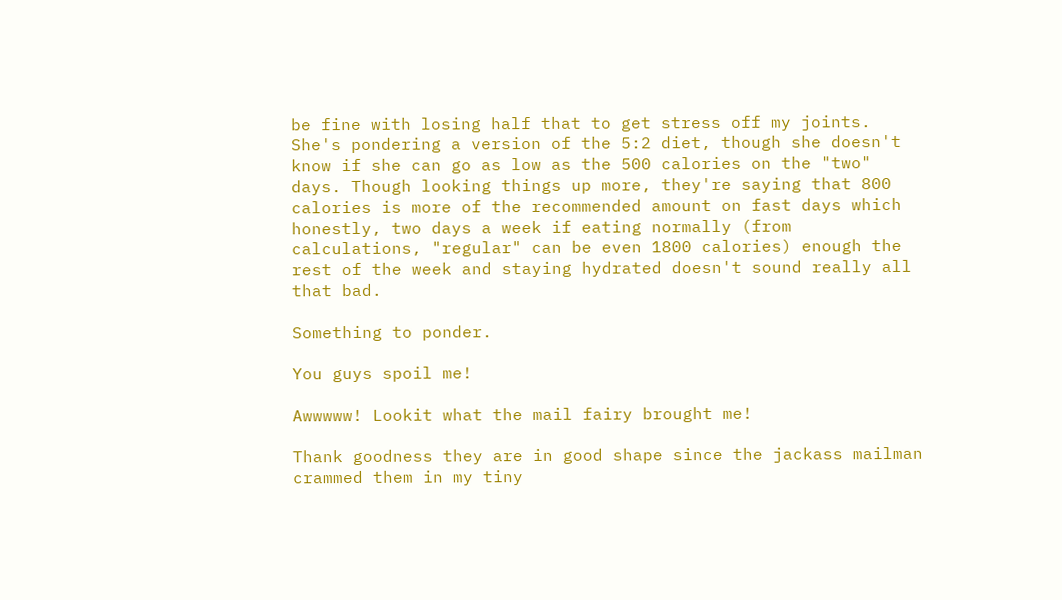be fine with losing half that to get stress off my joints. She's pondering a version of the 5:2 diet, though she doesn't know if she can go as low as the 500 calories on the "two" days. Though looking things up more, they're saying that 800 calories is more of the recommended amount on fast days which honestly, two days a week if eating normally (from calculations, "regular" can be even 1800 calories) enough the rest of the week and staying hydrated doesn't sound really all that bad.

Something to ponder.

You guys spoil me!

Awwwww! Lookit what the mail fairy brought me!

Thank goodness they are in good shape since the jackass mailman crammed them in my tiny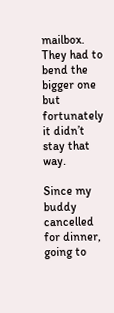mailbox. They had to bend the bigger one but fortunately it didn’t stay that way.

Since my buddy cancelled for dinner, going to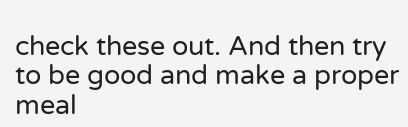check these out. And then try to be good and make a proper meal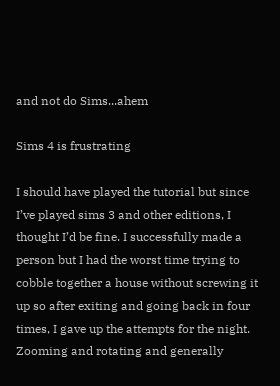and not do Sims...ahem

Sims 4 is frustrating

I should have played the tutorial but since I’ve played sims 3 and other editions, I thought I’d be fine. I successfully made a person but I had the worst time trying to cobble together a house without screwing it up so after exiting and going back in four times, I gave up the attempts for the night. Zooming and rotating and generally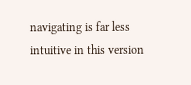navigating is far less intuitive in this version